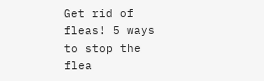Get rid of fleas! 5 ways to stop the flea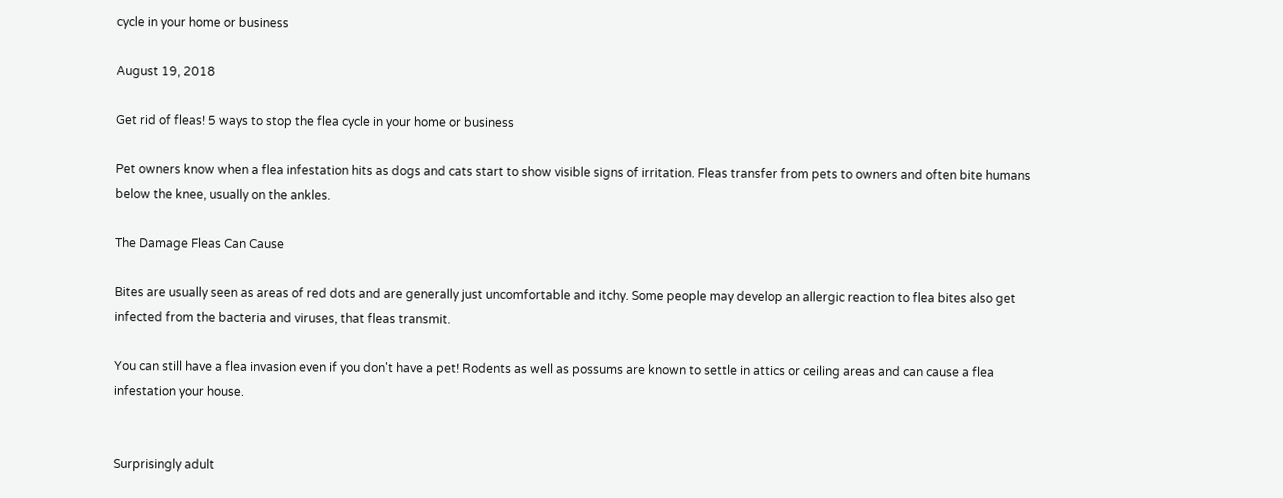cycle in your home or business

August 19, 2018

Get rid of fleas! 5 ways to stop the flea cycle in your home or business

Pet owners know when a flea infestation hits as dogs and cats start to show visible signs of irritation. Fleas transfer from pets to owners and often bite humans below the knee, usually on the ankles.

The Damage Fleas Can Cause

Bites are usually seen as areas of red dots and are generally just uncomfortable and itchy. Some people may develop an allergic reaction to flea bites also get infected from the bacteria and viruses, that fleas transmit.

You can still have a flea invasion even if you don't have a pet! Rodents as well as possums are known to settle in attics or ceiling areas and can cause a flea infestation your house.


Surprisingly adult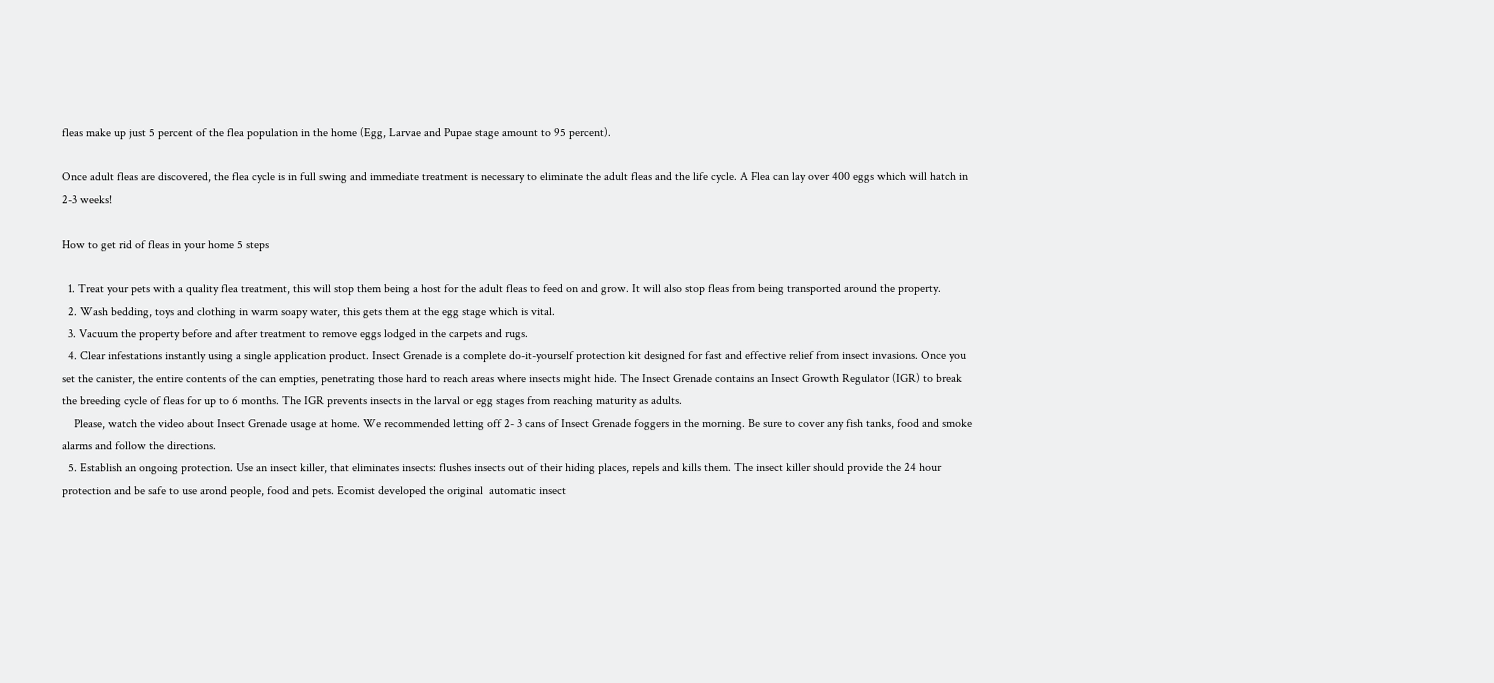fleas make up just 5 percent of the flea population in the home (Egg, Larvae and Pupae stage amount to 95 percent).

Once adult fleas are discovered, the flea cycle is in full swing and immediate treatment is necessary to eliminate the adult fleas and the life cycle. A Flea can lay over 400 eggs which will hatch in 2-3 weeks!

How to get rid of fleas in your home 5 steps

  1. Treat your pets with a quality flea treatment, this will stop them being a host for the adult fleas to feed on and grow. It will also stop fleas from being transported around the property.
  2. Wash bedding, toys and clothing in warm soapy water, this gets them at the egg stage which is vital.
  3. Vacuum the property before and after treatment to remove eggs lodged in the carpets and rugs.
  4. Clear infestations instantly using a single application product. Insect Grenade is a complete do-it-yourself protection kit designed for fast and effective relief from insect invasions. Once you set the canister, the entire contents of the can empties, penetrating those hard to reach areas where insects might hide. The Insect Grenade contains an Insect Growth Regulator (IGR) to break the breeding cycle of fleas for up to 6 months. The IGR prevents insects in the larval or egg stages from reaching maturity as adults.
    Please, watch the video about Insect Grenade usage at home. We recommended letting off 2- 3 cans of Insect Grenade foggers in the morning. Be sure to cover any fish tanks, food and smoke alarms and follow the directions.
  5. Establish an ongoing protection. Use an insect killer, that eliminates insects: flushes insects out of their hiding places, repels and kills them. The insect killer should provide the 24 hour protection and be safe to use arond people, food and pets. Ecomist developed the original  automatic insect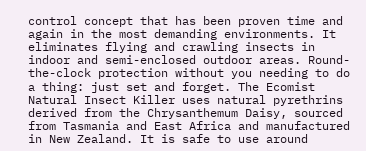control concept that has been proven time and again in the most demanding environments. It eliminates flying and crawling insects in indoor and semi-enclosed outdoor areas. Round-the-clock protection without you needing to do a thing: just set and forget. The Ecomist Natural Insect Killer uses natural pyrethrins derived from the Chrysanthemum Daisy, sourced from Tasmania and East Africa and manufactured in New Zealand. It is safe to use around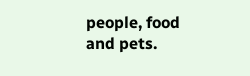people, food and pets.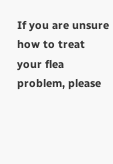If you are unsure how to treat your flea problem, please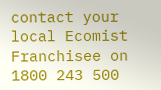contact your local Ecomist Franchisee on 1800 243 500